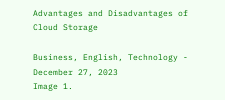Advantages and Disadvantages of Cloud Storage

Business, English, Technology - December 27, 2023
Image 1.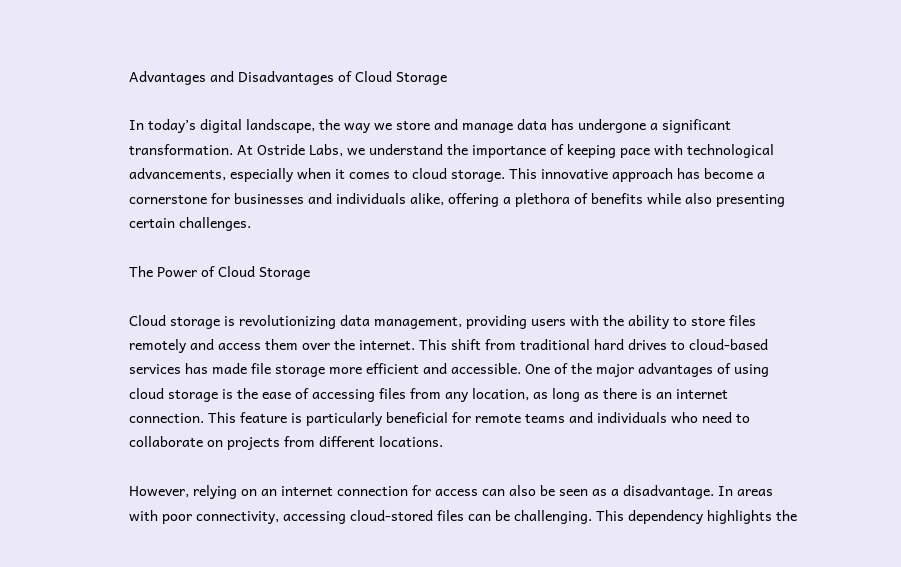Advantages and Disadvantages of Cloud Storage

In today’s digital landscape, the way we store and manage data has undergone a significant transformation. At Ostride Labs, we understand the importance of keeping pace with technological advancements, especially when it comes to cloud storage. This innovative approach has become a cornerstone for businesses and individuals alike, offering a plethora of benefits while also presenting certain challenges.

The Power of Cloud Storage

Cloud storage is revolutionizing data management, providing users with the ability to store files remotely and access them over the internet. This shift from traditional hard drives to cloud-based services has made file storage more efficient and accessible. One of the major advantages of using cloud storage is the ease of accessing files from any location, as long as there is an internet connection. This feature is particularly beneficial for remote teams and individuals who need to collaborate on projects from different locations.

However, relying on an internet connection for access can also be seen as a disadvantage. In areas with poor connectivity, accessing cloud-stored files can be challenging. This dependency highlights the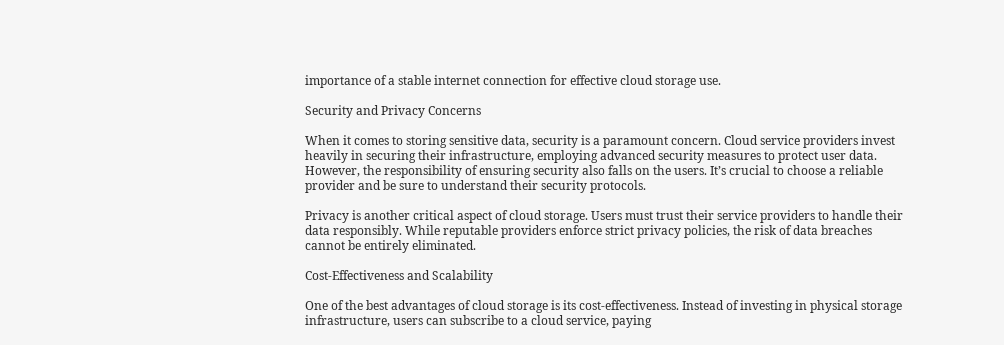importance of a stable internet connection for effective cloud storage use.

Security and Privacy Concerns

When it comes to storing sensitive data, security is a paramount concern. Cloud service providers invest heavily in securing their infrastructure, employing advanced security measures to protect user data. However, the responsibility of ensuring security also falls on the users. It’s crucial to choose a reliable provider and be sure to understand their security protocols.

Privacy is another critical aspect of cloud storage. Users must trust their service providers to handle their data responsibly. While reputable providers enforce strict privacy policies, the risk of data breaches cannot be entirely eliminated.

Cost-Effectiveness and Scalability

One of the best advantages of cloud storage is its cost-effectiveness. Instead of investing in physical storage infrastructure, users can subscribe to a cloud service, paying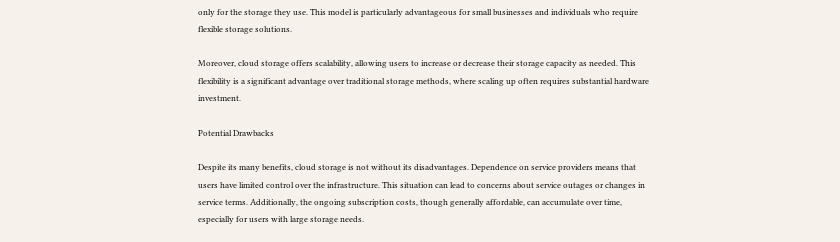only for the storage they use. This model is particularly advantageous for small businesses and individuals who require flexible storage solutions.

Moreover, cloud storage offers scalability, allowing users to increase or decrease their storage capacity as needed. This flexibility is a significant advantage over traditional storage methods, where scaling up often requires substantial hardware investment.

Potential Drawbacks

Despite its many benefits, cloud storage is not without its disadvantages. Dependence on service providers means that users have limited control over the infrastructure. This situation can lead to concerns about service outages or changes in service terms. Additionally, the ongoing subscription costs, though generally affordable, can accumulate over time, especially for users with large storage needs.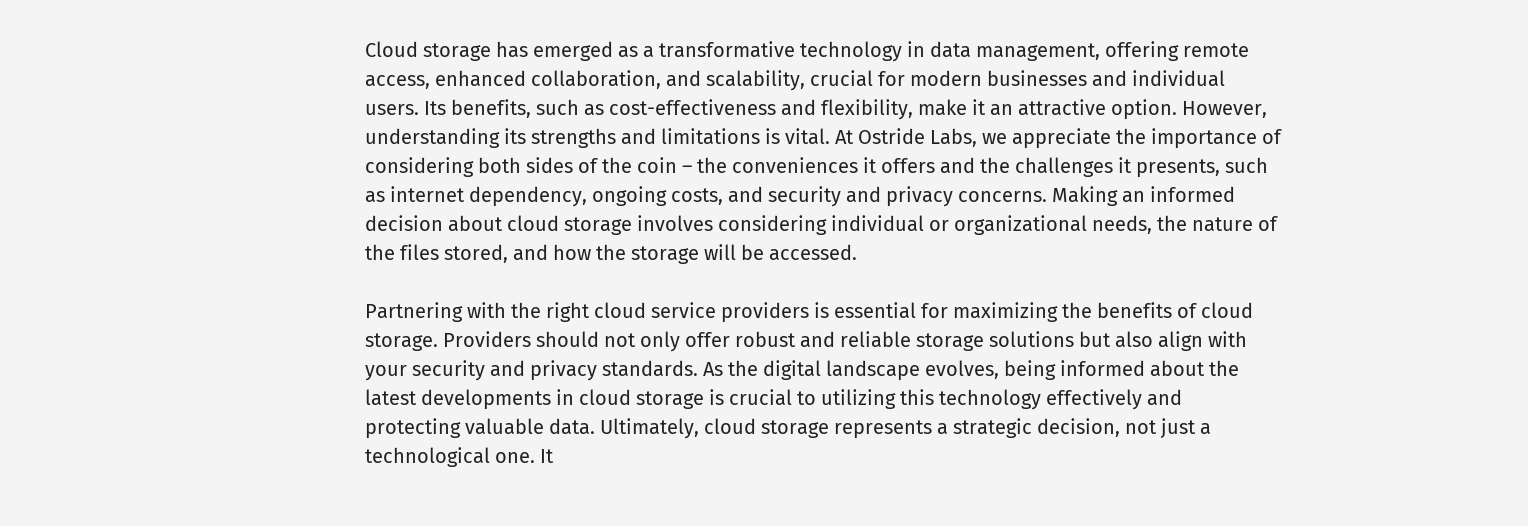Cloud storage has emerged as a transformative technology in data management, offering remote access, enhanced collaboration, and scalability, crucial for modern businesses and individual users. Its benefits, such as cost-effectiveness and flexibility, make it an attractive option. However, understanding its strengths and limitations is vital. At Ostride Labs, we appreciate the importance of considering both sides of the coin – the conveniences it offers and the challenges it presents, such as internet dependency, ongoing costs, and security and privacy concerns. Making an informed decision about cloud storage involves considering individual or organizational needs, the nature of the files stored, and how the storage will be accessed.

Partnering with the right cloud service providers is essential for maximizing the benefits of cloud storage. Providers should not only offer robust and reliable storage solutions but also align with your security and privacy standards. As the digital landscape evolves, being informed about the latest developments in cloud storage is crucial to utilizing this technology effectively and protecting valuable data. Ultimately, cloud storage represents a strategic decision, not just a technological one. It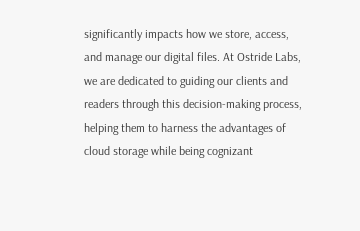significantly impacts how we store, access, and manage our digital files. At Ostride Labs, we are dedicated to guiding our clients and readers through this decision-making process, helping them to harness the advantages of cloud storage while being cognizant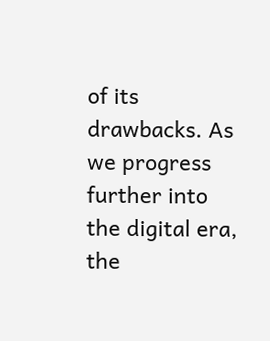of its drawbacks. As we progress further into the digital era, the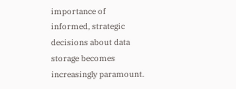importance of informed, strategic decisions about data storage becomes increasingly paramount.